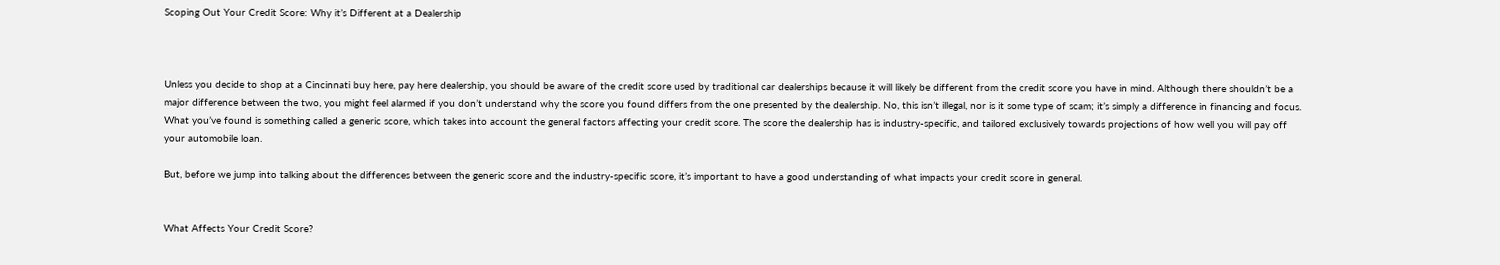Scoping Out Your Credit Score: Why it’s Different at a Dealership



Unless you decide to shop at a Cincinnati buy here, pay here dealership, you should be aware of the credit score used by traditional car dealerships because it will likely be different from the credit score you have in mind. Although there shouldn’t be a major difference between the two, you might feel alarmed if you don’t understand why the score you found differs from the one presented by the dealership. No, this isn’t illegal, nor is it some type of scam; it’s simply a difference in financing and focus. What you’ve found is something called a generic score, which takes into account the general factors affecting your credit score. The score the dealership has is industry-specific, and tailored exclusively towards projections of how well you will pay off your automobile loan.

But, before we jump into talking about the differences between the generic score and the industry-specific score, it’s important to have a good understanding of what impacts your credit score in general.


What Affects Your Credit Score?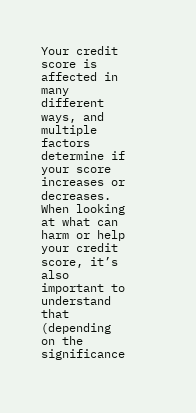Your credit score is affected in many different ways, and multiple factors determine if your score increases or decreases. When looking at what can harm or help your credit score, it’s also important to understand that (depending on the significance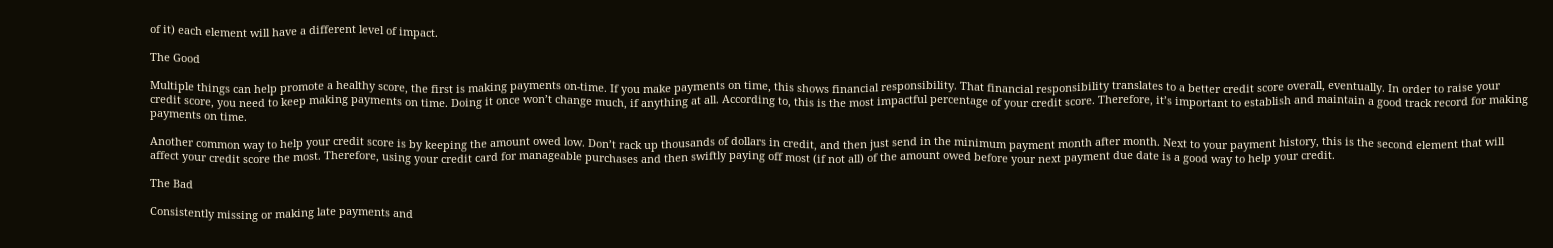of it) each element will have a different level of impact.

The Good

Multiple things can help promote a healthy score, the first is making payments on-time. If you make payments on time, this shows financial responsibility. That financial responsibility translates to a better credit score overall, eventually. In order to raise your credit score, you need to keep making payments on time. Doing it once won’t change much, if anything at all. According to, this is the most impactful percentage of your credit score. Therefore, it’s important to establish and maintain a good track record for making payments on time.

Another common way to help your credit score is by keeping the amount owed low. Don’t rack up thousands of dollars in credit, and then just send in the minimum payment month after month. Next to your payment history, this is the second element that will affect your credit score the most. Therefore, using your credit card for manageable purchases and then swiftly paying off most (if not all) of the amount owed before your next payment due date is a good way to help your credit.

The Bad

Consistently missing or making late payments and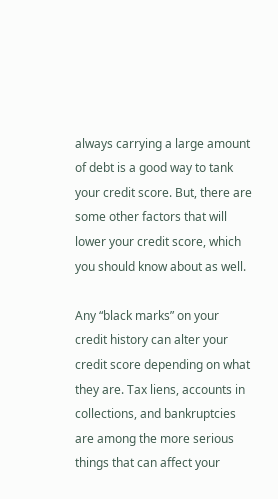always carrying a large amount of debt is a good way to tank your credit score. But, there are some other factors that will lower your credit score, which you should know about as well.

Any “black marks” on your credit history can alter your credit score depending on what they are. Tax liens, accounts in collections, and bankruptcies are among the more serious things that can affect your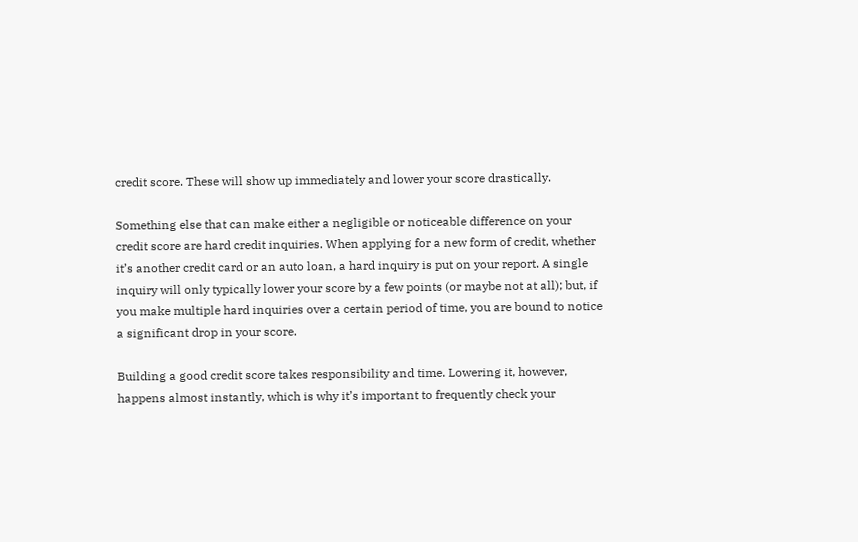credit score. These will show up immediately and lower your score drastically.

Something else that can make either a negligible or noticeable difference on your credit score are hard credit inquiries. When applying for a new form of credit, whether it’s another credit card or an auto loan, a hard inquiry is put on your report. A single inquiry will only typically lower your score by a few points (or maybe not at all); but, if you make multiple hard inquiries over a certain period of time, you are bound to notice a significant drop in your score.

Building a good credit score takes responsibility and time. Lowering it, however, happens almost instantly, which is why it’s important to frequently check your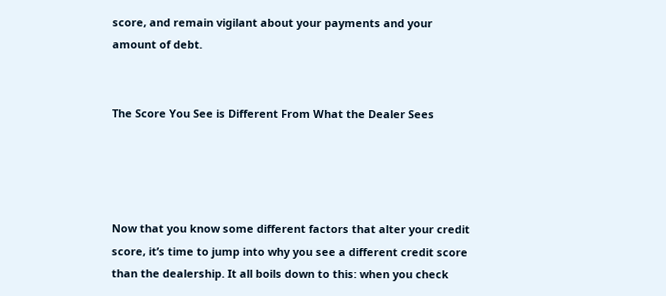score, and remain vigilant about your payments and your amount of debt.


The Score You See is Different From What the Dealer Sees




Now that you know some different factors that alter your credit score, it’s time to jump into why you see a different credit score than the dealership. It all boils down to this: when you check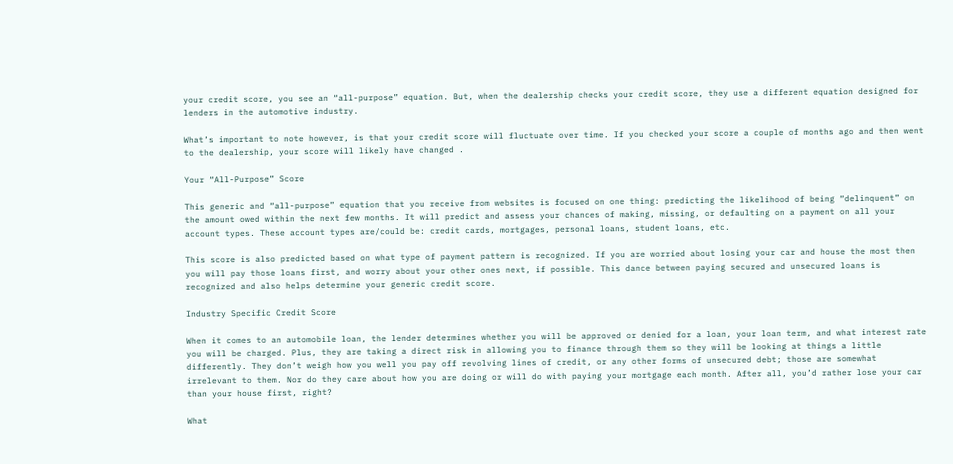your credit score, you see an “all-purpose” equation. But, when the dealership checks your credit score, they use a different equation designed for lenders in the automotive industry.

What’s important to note however, is that your credit score will fluctuate over time. If you checked your score a couple of months ago and then went to the dealership, your score will likely have changed .

Your “All-Purpose” Score

This generic and “all-purpose” equation that you receive from websites is focused on one thing: predicting the likelihood of being “delinquent” on the amount owed within the next few months. It will predict and assess your chances of making, missing, or defaulting on a payment on all your account types. These account types are/could be: credit cards, mortgages, personal loans, student loans, etc.

This score is also predicted based on what type of payment pattern is recognized. If you are worried about losing your car and house the most then you will pay those loans first, and worry about your other ones next, if possible. This dance between paying secured and unsecured loans is recognized and also helps determine your generic credit score.

Industry Specific Credit Score

When it comes to an automobile loan, the lender determines whether you will be approved or denied for a loan, your loan term, and what interest rate you will be charged. Plus, they are taking a direct risk in allowing you to finance through them so they will be looking at things a little differently. They don’t weigh how you well you pay off revolving lines of credit, or any other forms of unsecured debt; those are somewhat irrelevant to them. Nor do they care about how you are doing or will do with paying your mortgage each month. After all, you’d rather lose your car than your house first, right?

What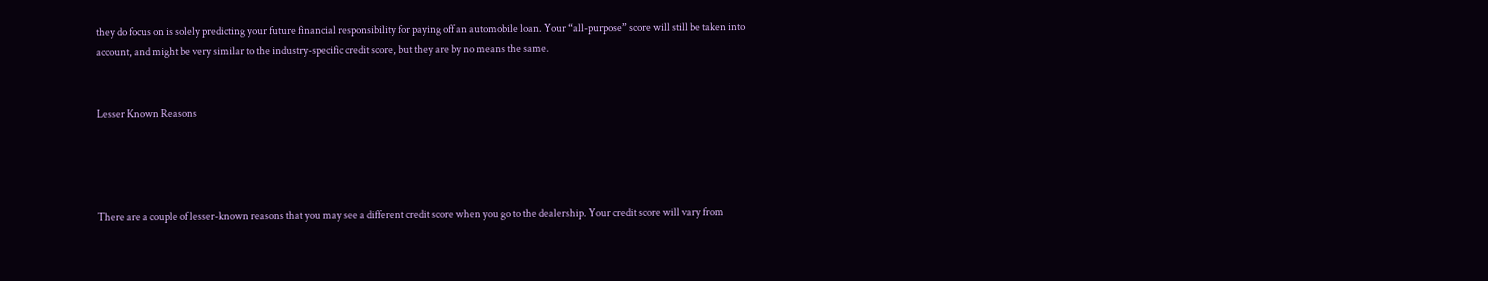they do focus on is solely predicting your future financial responsibility for paying off an automobile loan. Your “all-purpose” score will still be taken into account, and might be very similar to the industry-specific credit score, but they are by no means the same.


Lesser Known Reasons




There are a couple of lesser-known reasons that you may see a different credit score when you go to the dealership. Your credit score will vary from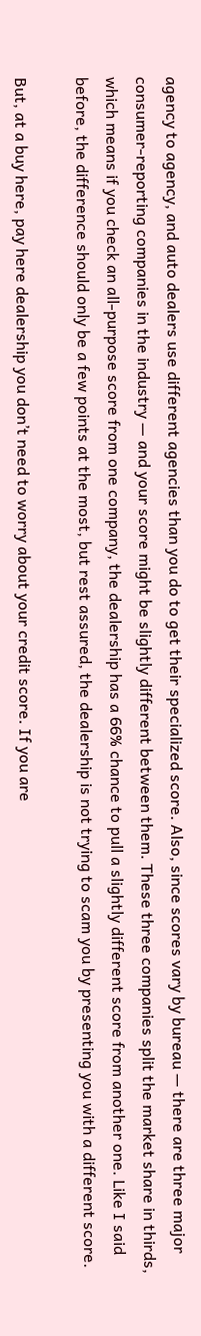agency to agency, and auto dealers use different agencies than you do to get their specialized score. Also, since scores vary by bureau — there are three major consumer-reporting companies in the industry — and your score might be slightly different between them. These three companies split the market share in thirds, which means if you check an all-purpose score from one company, the dealership has a 66% chance to pull a slightly different score from another one. Like I said before, the difference should only be a few points at the most, but rest assured, the dealership is not trying to scam you by presenting you with a different score.

But, at a buy here, pay here dealership you don’t need to worry about your credit score. If you are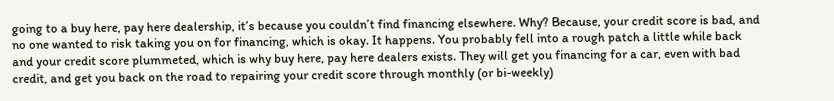going to a buy here, pay here dealership, it’s because you couldn’t find financing elsewhere. Why? Because, your credit score is bad, and no one wanted to risk taking you on for financing, which is okay. It happens. You probably fell into a rough patch a little while back and your credit score plummeted, which is why buy here, pay here dealers exists. They will get you financing for a car, even with bad credit, and get you back on the road to repairing your credit score through monthly (or bi-weekly)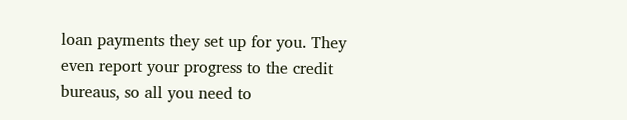loan payments they set up for you. They even report your progress to the credit bureaus, so all you need to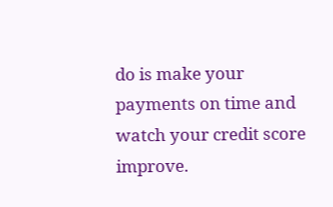do is make your payments on time and watch your credit score improve.